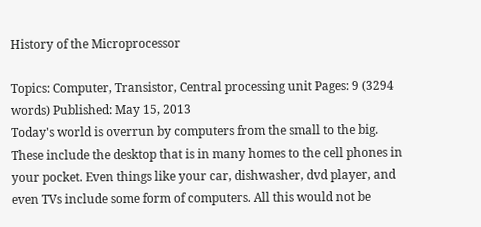History of the Microprocessor

Topics: Computer, Transistor, Central processing unit Pages: 9 (3294 words) Published: May 15, 2013
Today's world is overrun by computers from the small to the big. These include the desktop that is in many homes to the cell phones in your pocket. Even things like your car, dishwasher, dvd player, and even TVs include some form of computers. All this would not be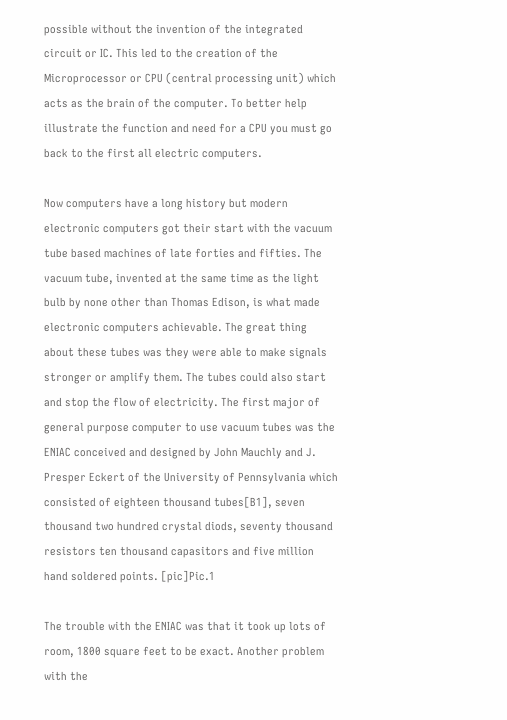possible without the invention of the integrated circuit or IC. This led to the creation of the Microprocessor or CPU (central processing unit) which acts as the brain of the computer. To better help illustrate the function and need for a CPU you must go back to the first all electric computers.

Now computers have a long history but modern electronic computers got their start with the vacuum tube based machines of late forties and fifties. The vacuum tube, invented at the same time as the light bulb by none other than Thomas Edison, is what made electronic computers achievable. The great thing about these tubes was they were able to make signals stronger or amplify them. The tubes could also start and stop the flow of electricity. The first major of general purpose computer to use vacuum tubes was the ENIAC conceived and designed by John Mauchly and J. Presper Eckert of the University of Pennsylvania which consisted of eighteen thousand tubes[B1], seven thousand two hundred crystal diods, seventy thousand resistors ten thousand capasitors and five million hand soldered points. [pic]Pic.1

The trouble with the ENIAC was that it took up lots of room, 1800 square feet to be exact. Another problem with the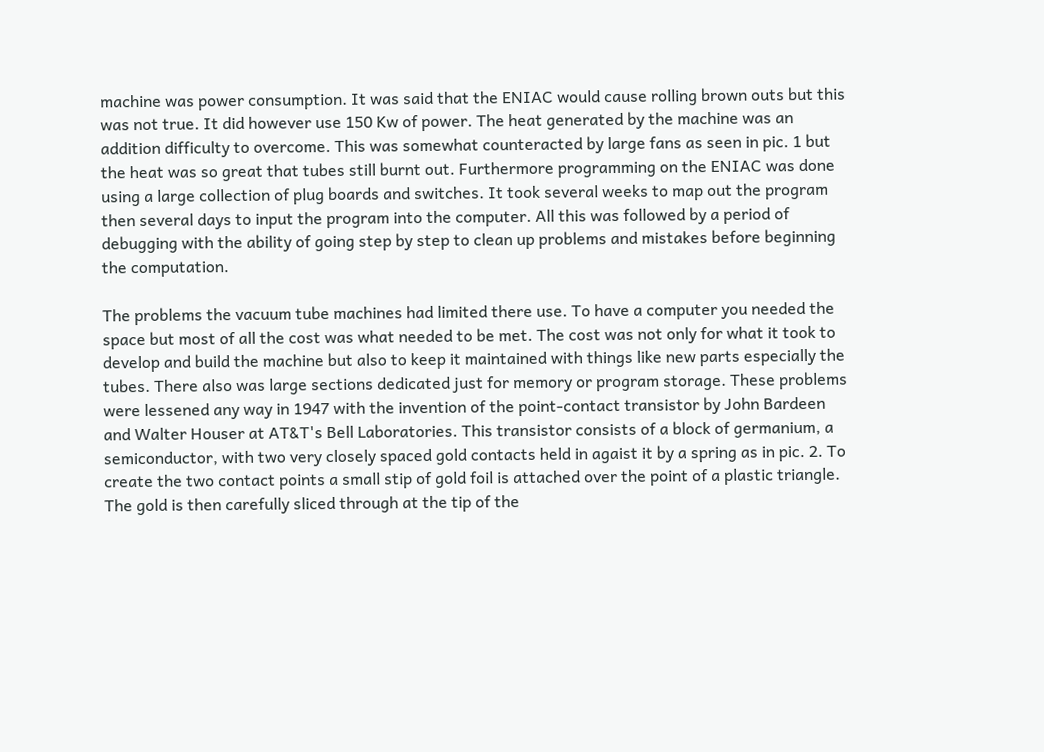machine was power consumption. It was said that the ENIAC would cause rolling brown outs but this was not true. It did however use 150 Kw of power. The heat generated by the machine was an addition difficulty to overcome. This was somewhat counteracted by large fans as seen in pic. 1 but the heat was so great that tubes still burnt out. Furthermore programming on the ENIAC was done using a large collection of plug boards and switches. It took several weeks to map out the program then several days to input the program into the computer. All this was followed by a period of debugging with the ability of going step by step to clean up problems and mistakes before beginning the computation.

The problems the vacuum tube machines had limited there use. To have a computer you needed the space but most of all the cost was what needed to be met. The cost was not only for what it took to develop and build the machine but also to keep it maintained with things like new parts especially the tubes. There also was large sections dedicated just for memory or program storage. These problems were lessened any way in 1947 with the invention of the point-contact transistor by John Bardeen and Walter Houser at AT&T's Bell Laboratories. This transistor consists of a block of germanium, a semiconductor, with two very closely spaced gold contacts held in agaist it by a spring as in pic. 2. To create the two contact points a small stip of gold foil is attached over the point of a plastic triangle. The gold is then carefully sliced through at the tip of the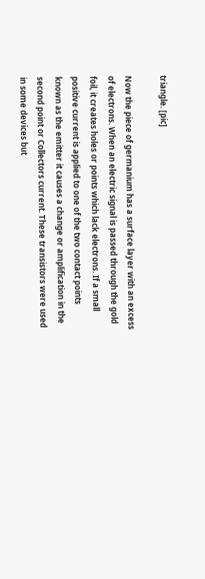triangle. [pic]

Now the piece of germanium has a surface layer with an excess of electrons. When an electric signal is passed through the gold foil, it creates holes or points which lack electrons. If a small positive current is applied to one of the two contact points known as the emitter it causes a change or amplification in the second point or Collectors current. These transistors were used in some devices but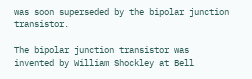was soon superseded by the bipolar junction transistor.

The bipolar junction transistor was invented by William Shockley at Bell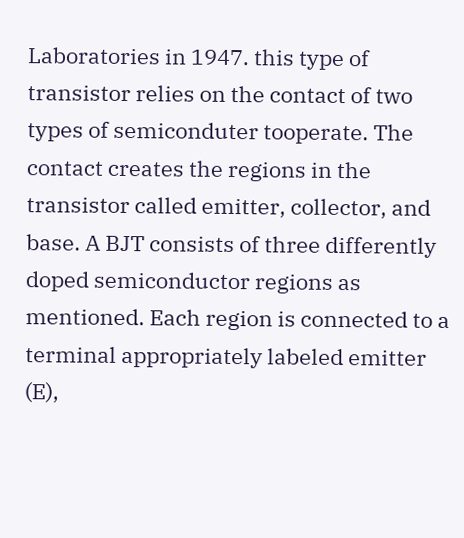Laboratories in 1947. this type of transistor relies on the contact of two types of semiconduter tooperate. The contact creates the regions in the transistor called emitter, collector, and base. A BJT consists of three differently doped semiconductor regions as mentioned. Each region is connected to a terminal appropriately labeled emitter (E),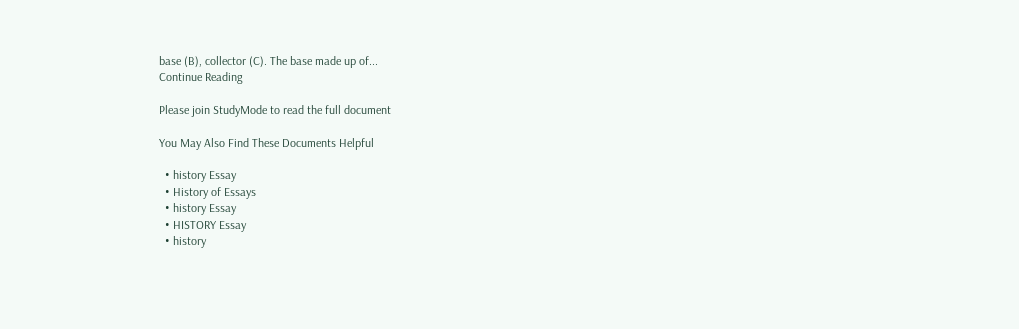base (B), collector (C). The base made up of...
Continue Reading

Please join StudyMode to read the full document

You May Also Find These Documents Helpful

  • history Essay
  • History of Essays
  • history Essay
  • HISTORY Essay
  • history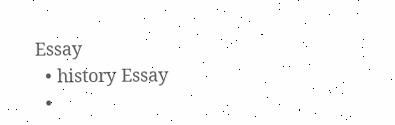Essay
  • history Essay
  •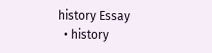history Essay
  • history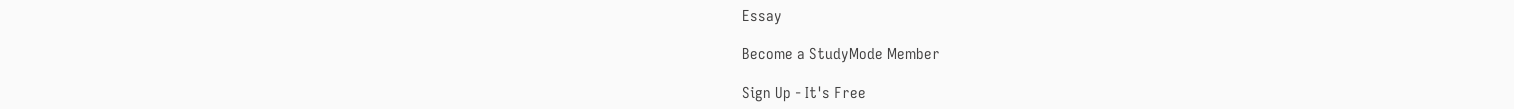Essay

Become a StudyMode Member

Sign Up - It's Free